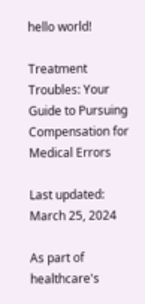hello world!

Treatment Troubles: Your Guide to Pursuing Compensation for Medical Errors

Last updated: March 25, 2024

As part of healthcare's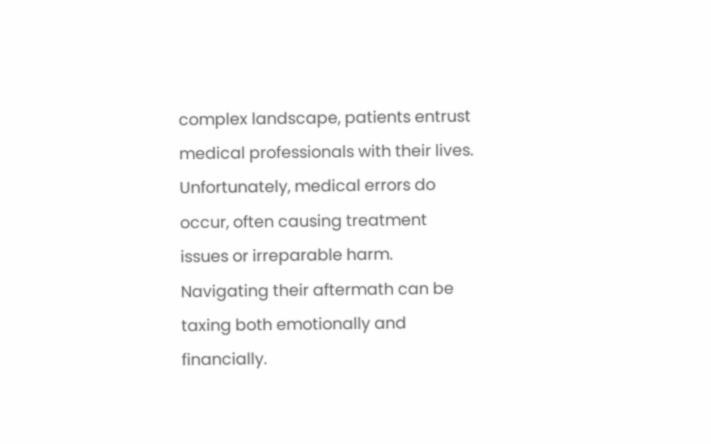complex landscape, patients entrust medical professionals with their lives. Unfortunately, medical errors do occur, often causing treatment issues or irreparable harm. Navigating their aftermath can be taxing both emotionally and financially.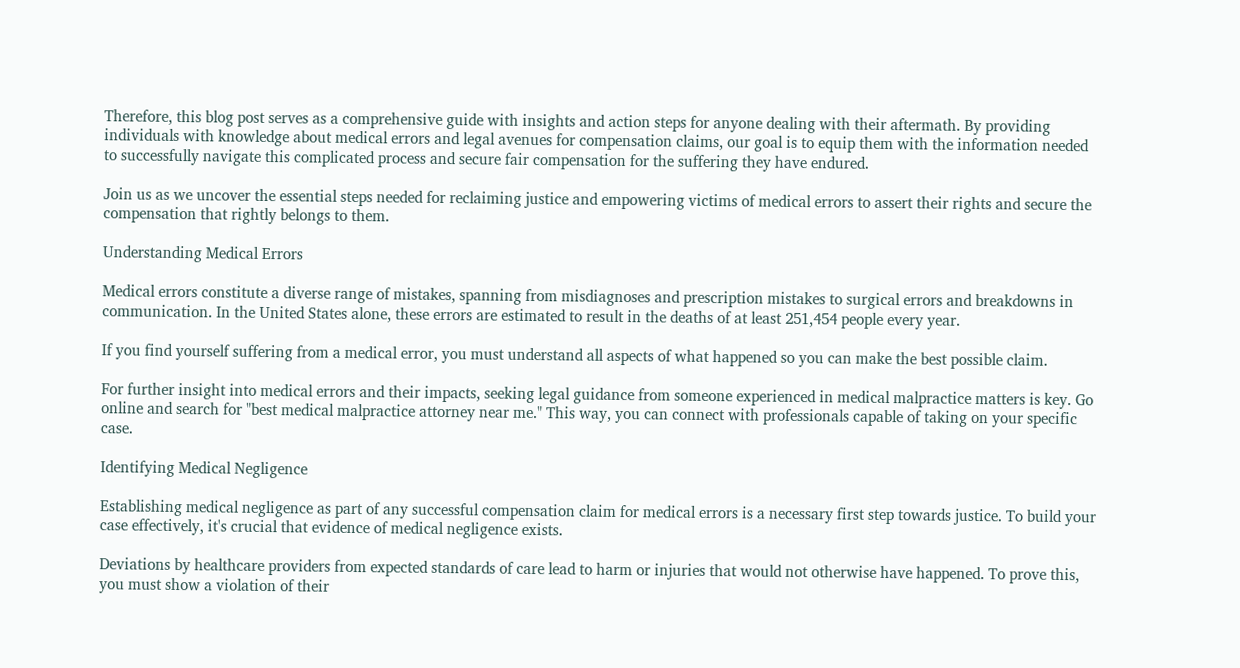Therefore, this blog post serves as a comprehensive guide with insights and action steps for anyone dealing with their aftermath. By providing individuals with knowledge about medical errors and legal avenues for compensation claims, our goal is to equip them with the information needed to successfully navigate this complicated process and secure fair compensation for the suffering they have endured.

Join us as we uncover the essential steps needed for reclaiming justice and empowering victims of medical errors to assert their rights and secure the compensation that rightly belongs to them.

Understanding Medical Errors

Medical errors constitute a diverse range of mistakes, spanning from misdiagnoses and prescription mistakes to surgical errors and breakdowns in communication. In the United States alone, these errors are estimated to result in the deaths of at least 251,454 people every year.

If you find yourself suffering from a medical error, you must understand all aspects of what happened so you can make the best possible claim.

For further insight into medical errors and their impacts, seeking legal guidance from someone experienced in medical malpractice matters is key. Go online and search for "best medical malpractice attorney near me." This way, you can connect with professionals capable of taking on your specific case.

Identifying Medical Negligence

Establishing medical negligence as part of any successful compensation claim for medical errors is a necessary first step towards justice. To build your case effectively, it's crucial that evidence of medical negligence exists.

Deviations by healthcare providers from expected standards of care lead to harm or injuries that would not otherwise have happened. To prove this, you must show a violation of their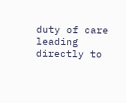duty of care leading directly to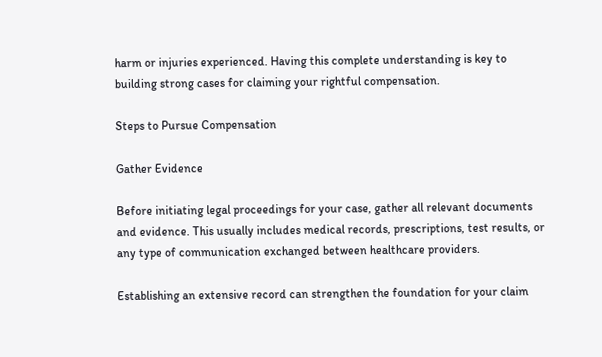harm or injuries experienced. Having this complete understanding is key to building strong cases for claiming your rightful compensation.

Steps to Pursue Compensation

Gather Evidence

Before initiating legal proceedings for your case, gather all relevant documents and evidence. This usually includes medical records, prescriptions, test results, or any type of communication exchanged between healthcare providers.

Establishing an extensive record can strengthen the foundation for your claim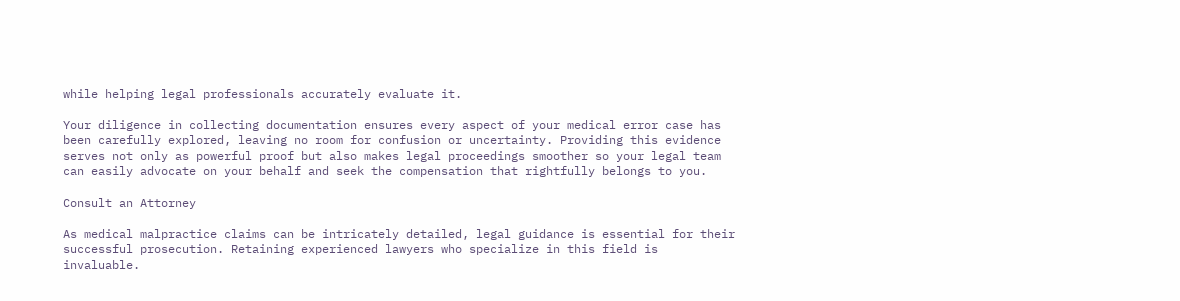while helping legal professionals accurately evaluate it.

Your diligence in collecting documentation ensures every aspect of your medical error case has been carefully explored, leaving no room for confusion or uncertainty. Providing this evidence serves not only as powerful proof but also makes legal proceedings smoother so your legal team can easily advocate on your behalf and seek the compensation that rightfully belongs to you.

Consult an Attorney

As medical malpractice claims can be intricately detailed, legal guidance is essential for their successful prosecution. Retaining experienced lawyers who specialize in this field is invaluable.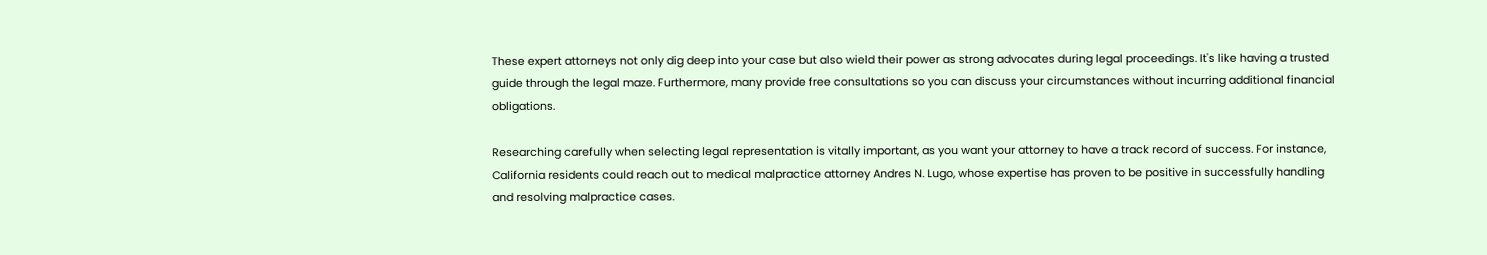These expert attorneys not only dig deep into your case but also wield their power as strong advocates during legal proceedings. It's like having a trusted guide through the legal maze. Furthermore, many provide free consultations so you can discuss your circumstances without incurring additional financial obligations.

Researching carefully when selecting legal representation is vitally important, as you want your attorney to have a track record of success. For instance, California residents could reach out to medical malpractice attorney Andres N. Lugo, whose expertise has proven to be positive in successfully handling and resolving malpractice cases.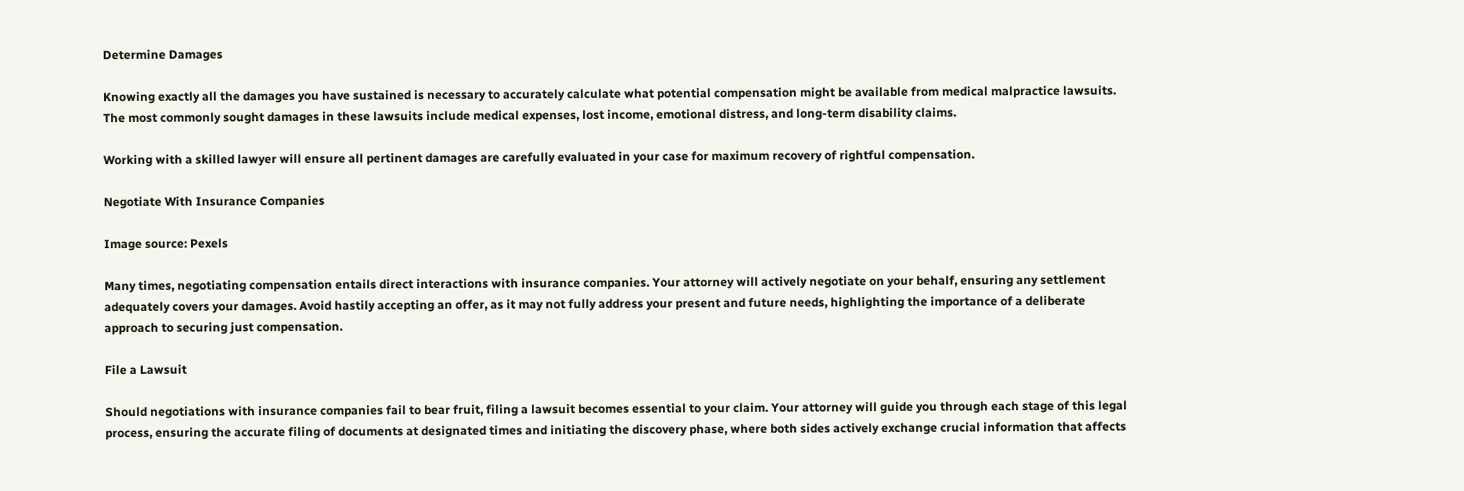Determine Damages

Knowing exactly all the damages you have sustained is necessary to accurately calculate what potential compensation might be available from medical malpractice lawsuits. The most commonly sought damages in these lawsuits include medical expenses, lost income, emotional distress, and long-term disability claims.

Working with a skilled lawyer will ensure all pertinent damages are carefully evaluated in your case for maximum recovery of rightful compensation.

Negotiate With Insurance Companies

Image source: Pexels

Many times, negotiating compensation entails direct interactions with insurance companies. Your attorney will actively negotiate on your behalf, ensuring any settlement adequately covers your damages. Avoid hastily accepting an offer, as it may not fully address your present and future needs, highlighting the importance of a deliberate approach to securing just compensation.

File a Lawsuit

Should negotiations with insurance companies fail to bear fruit, filing a lawsuit becomes essential to your claim. Your attorney will guide you through each stage of this legal process, ensuring the accurate filing of documents at designated times and initiating the discovery phase, where both sides actively exchange crucial information that affects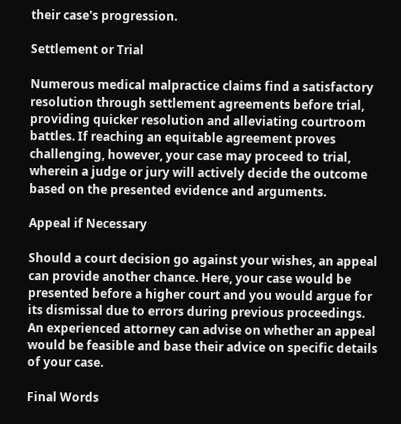their case's progression.

Settlement or Trial

Numerous medical malpractice claims find a satisfactory resolution through settlement agreements before trial, providing quicker resolution and alleviating courtroom battles. If reaching an equitable agreement proves challenging, however, your case may proceed to trial, wherein a judge or jury will actively decide the outcome based on the presented evidence and arguments.

Appeal if Necessary

Should a court decision go against your wishes, an appeal can provide another chance. Here, your case would be presented before a higher court and you would argue for its dismissal due to errors during previous proceedings. An experienced attorney can advise on whether an appeal would be feasible and base their advice on specific details of your case.

Final Words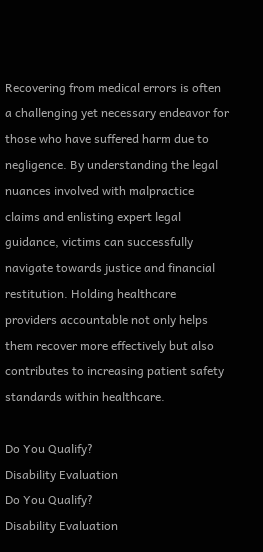Recovering from medical errors is often a challenging yet necessary endeavor for those who have suffered harm due to negligence. By understanding the legal nuances involved with malpractice claims and enlisting expert legal guidance, victims can successfully navigate towards justice and financial restitution. Holding healthcare providers accountable not only helps them recover more effectively but also contributes to increasing patient safety standards within healthcare.

Do You Qualify?
Disability Evaluation
Do You Qualify?
Disability Evaluation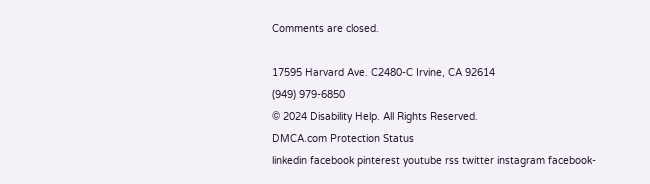Comments are closed.

17595 Harvard Ave. C2480-C Irvine, CA 92614
(949) 979-6850
© 2024 Disability Help. All Rights Reserved.
DMCA.com Protection Status
linkedin facebook pinterest youtube rss twitter instagram facebook-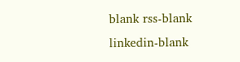blank rss-blank linkedin-blank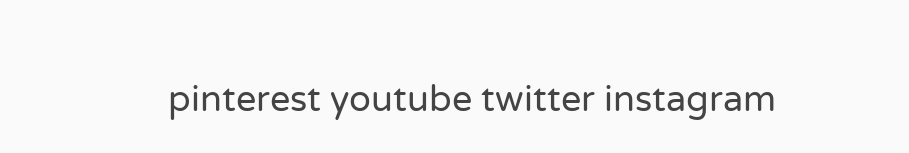pinterest youtube twitter instagram